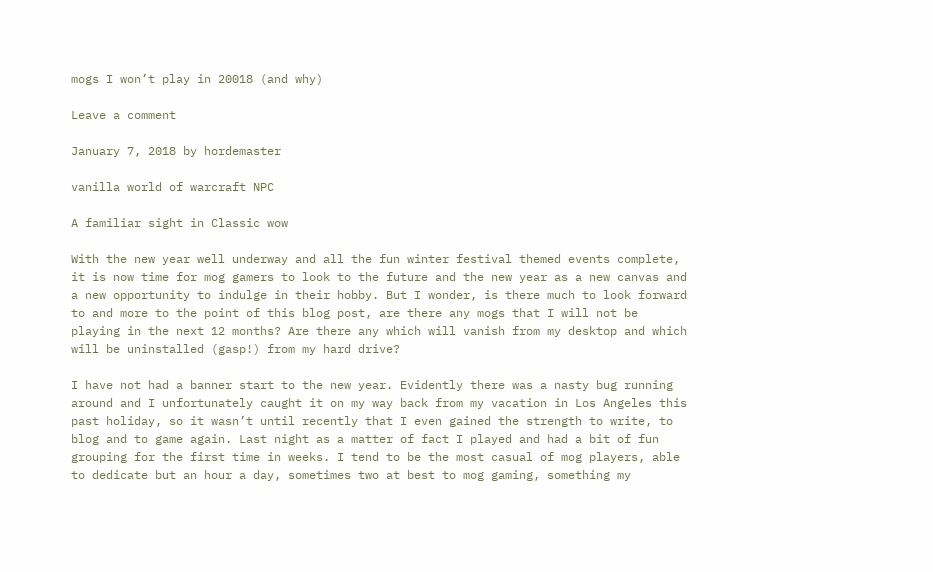mogs I won’t play in 20018 (and why)

Leave a comment

January 7, 2018 by hordemaster

vanilla world of warcraft NPC

A familiar sight in Classic wow

With the new year well underway and all the fun winter festival themed events complete, it is now time for mog gamers to look to the future and the new year as a new canvas and a new opportunity to indulge in their hobby. But I wonder, is there much to look forward to and more to the point of this blog post, are there any mogs that I will not be playing in the next 12 months? Are there any which will vanish from my desktop and which will be uninstalled (gasp!) from my hard drive?

I have not had a banner start to the new year. Evidently there was a nasty bug running around and I unfortunately caught it on my way back from my vacation in Los Angeles this past holiday, so it wasn’t until recently that I even gained the strength to write, to blog and to game again. Last night as a matter of fact I played and had a bit of fun grouping for the first time in weeks. I tend to be the most casual of mog players, able to dedicate but an hour a day, sometimes two at best to mog gaming, something my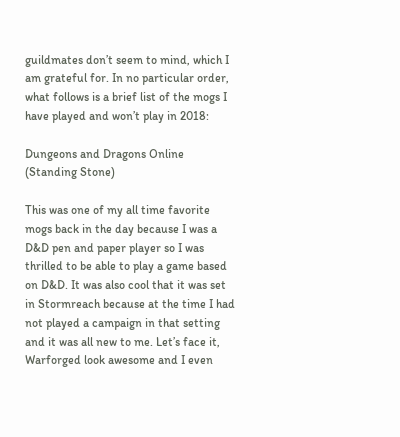guildmates don’t seem to mind, which I am grateful for. In no particular order, what follows is a brief list of the mogs I have played and won’t play in 2018:

Dungeons and Dragons Online (Standing Stone)

This was one of my all time favorite mogs back in the day because I was a D&D pen and paper player so I was thrilled to be able to play a game based on D&D. It was also cool that it was set in Stormreach because at the time I had not played a campaign in that setting and it was all new to me. Let’s face it, Warforged look awesome and I even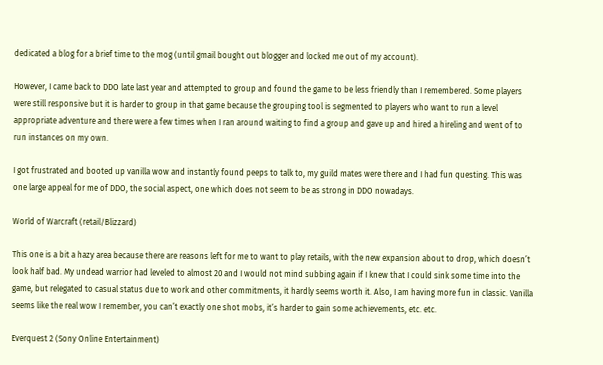dedicated a blog for a brief time to the mog (until gmail bought out blogger and locked me out of my account).

However, I came back to DDO late last year and attempted to group and found the game to be less friendly than I remembered. Some players were still responsive but it is harder to group in that game because the grouping tool is segmented to players who want to run a level appropriate adventure and there were a few times when I ran around waiting to find a group and gave up and hired a hireling and went of to run instances on my own.

I got frustrated and booted up vanilla wow and instantly found peeps to talk to, my guild mates were there and I had fun questing. This was one large appeal for me of DDO, the social aspect, one which does not seem to be as strong in DDO nowadays.

World of Warcraft (retail/Blizzard)

This one is a bit a hazy area because there are reasons left for me to want to play retails, with the new expansion about to drop, which doesn’t look half bad. My undead warrior had leveled to almost 20 and I would not mind subbing again if I knew that I could sink some time into the game, but relegated to casual status due to work and other commitments, it hardly seems worth it. Also, I am having more fun in classic. Vanilla seems like the real wow I remember, you can’t exactly one shot mobs, it’s harder to gain some achievements, etc. etc.

Everquest 2 (Sony Online Entertainment)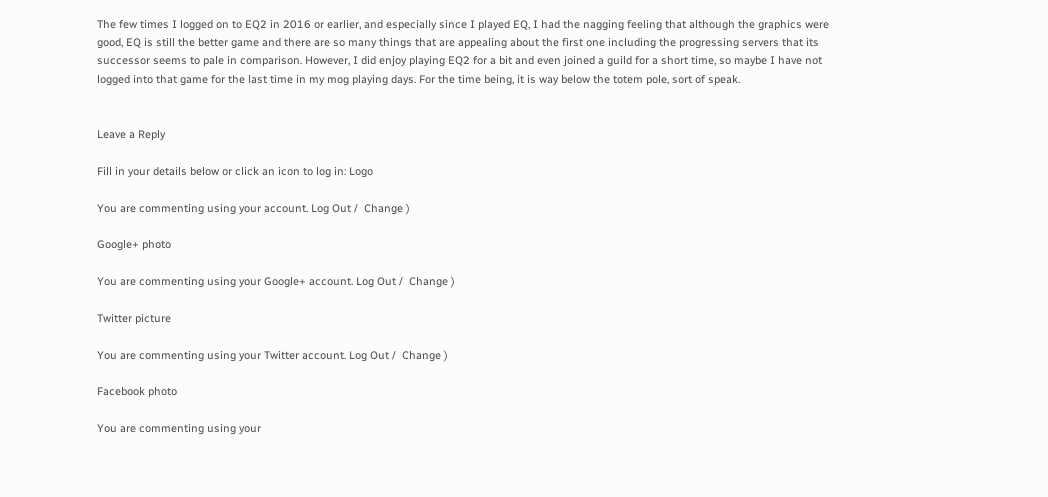The few times I logged on to EQ2 in 2016 or earlier, and especially since I played EQ, I had the nagging feeling that although the graphics were good, EQ is still the better game and there are so many things that are appealing about the first one including the progressing servers that its successor seems to pale in comparison. However, I did enjoy playing EQ2 for a bit and even joined a guild for a short time, so maybe I have not logged into that game for the last time in my mog playing days. For the time being, it is way below the totem pole, sort of speak.


Leave a Reply

Fill in your details below or click an icon to log in: Logo

You are commenting using your account. Log Out /  Change )

Google+ photo

You are commenting using your Google+ account. Log Out /  Change )

Twitter picture

You are commenting using your Twitter account. Log Out /  Change )

Facebook photo

You are commenting using your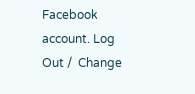Facebook account. Log Out /  Change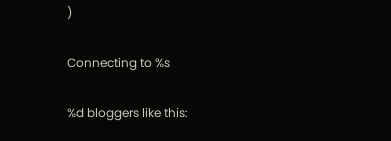)

Connecting to %s

%d bloggers like this: